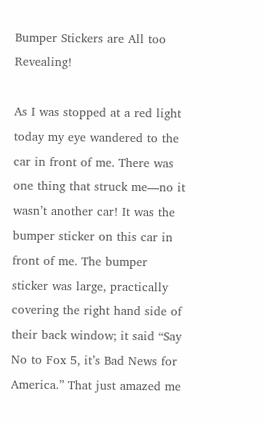Bumper Stickers are All too Revealing!

As I was stopped at a red light today my eye wandered to the car in front of me. There was one thing that struck me—no it wasn’t another car! It was the bumper sticker on this car in front of me. The bumper sticker was large, practically covering the right hand side of their back window; it said “Say No to Fox 5, it’s Bad News for America.” That just amazed me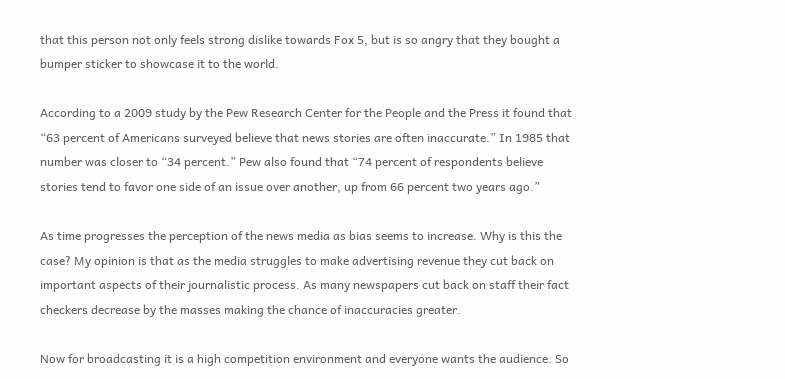that this person not only feels strong dislike towards Fox 5, but is so angry that they bought a bumper sticker to showcase it to the world.

According to a 2009 study by the Pew Research Center for the People and the Press it found that “63 percent of Americans surveyed believe that news stories are often inaccurate.” In 1985 that number was closer to “34 percent.” Pew also found that “74 percent of respondents believe stories tend to favor one side of an issue over another, up from 66 percent two years ago.”

As time progresses the perception of the news media as bias seems to increase. Why is this the case? My opinion is that as the media struggles to make advertising revenue they cut back on important aspects of their journalistic process. As many newspapers cut back on staff their fact checkers decrease by the masses making the chance of inaccuracies greater.

Now for broadcasting it is a high competition environment and everyone wants the audience. So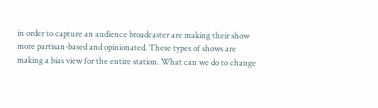in order to capture an audience broadcaster are making their show more partisan-based and opinionated. These types of shows are making a bias view for the entire station. What can we do to change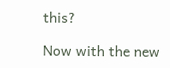this?

Now with the new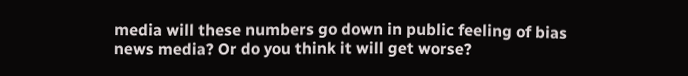media will these numbers go down in public feeling of bias news media? Or do you think it will get worse?